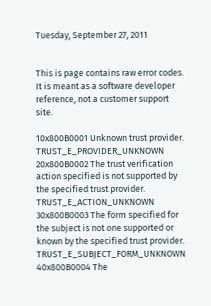Tuesday, September 27, 2011


This is page contains raw error codes. It is meant as a software developer reference, not a customer support site.

10x800B0001 Unknown trust provider. TRUST_E_PROVIDER_UNKNOWN
20x800B0002 The trust verification action specified is not supported by the specified trust provider. TRUST_E_ACTION_UNKNOWN
30x800B0003 The form specified for the subject is not one supported or known by the specified trust provider. TRUST_E_SUBJECT_FORM_UNKNOWN
40x800B0004 The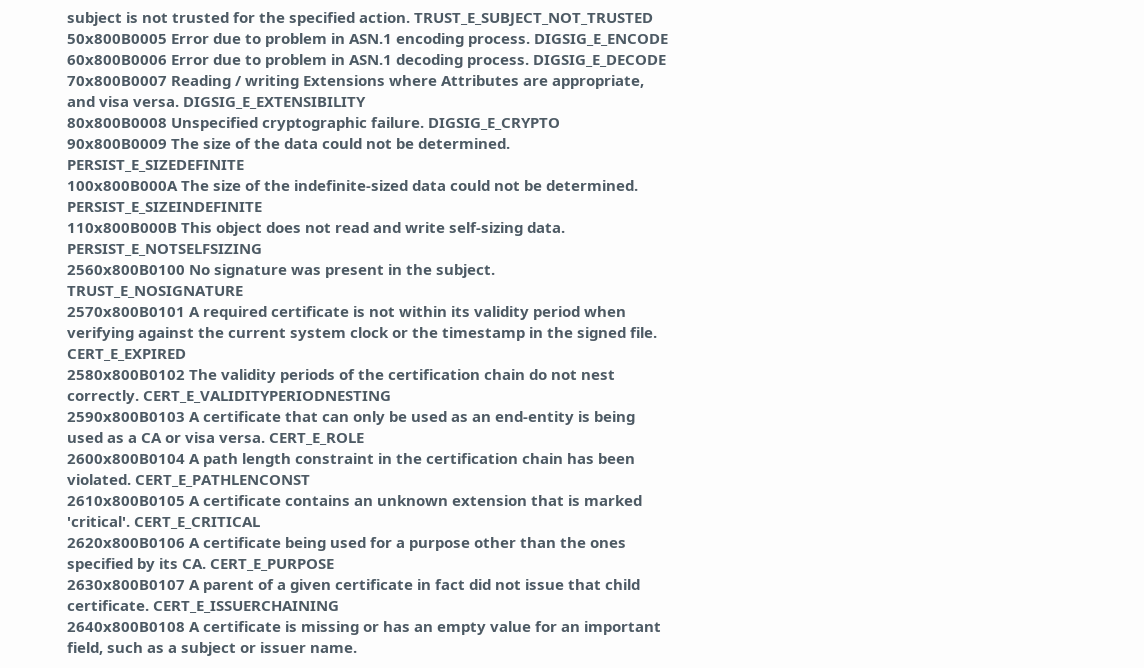subject is not trusted for the specified action. TRUST_E_SUBJECT_NOT_TRUSTED
50x800B0005 Error due to problem in ASN.1 encoding process. DIGSIG_E_ENCODE
60x800B0006 Error due to problem in ASN.1 decoding process. DIGSIG_E_DECODE
70x800B0007 Reading / writing Extensions where Attributes are appropriate, and visa versa. DIGSIG_E_EXTENSIBILITY
80x800B0008 Unspecified cryptographic failure. DIGSIG_E_CRYPTO
90x800B0009 The size of the data could not be determined. PERSIST_E_SIZEDEFINITE
100x800B000A The size of the indefinite-sized data could not be determined. PERSIST_E_SIZEINDEFINITE
110x800B000B This object does not read and write self-sizing data. PERSIST_E_NOTSELFSIZING
2560x800B0100 No signature was present in the subject. TRUST_E_NOSIGNATURE
2570x800B0101 A required certificate is not within its validity period when verifying against the current system clock or the timestamp in the signed file. CERT_E_EXPIRED
2580x800B0102 The validity periods of the certification chain do not nest correctly. CERT_E_VALIDITYPERIODNESTING
2590x800B0103 A certificate that can only be used as an end-entity is being used as a CA or visa versa. CERT_E_ROLE
2600x800B0104 A path length constraint in the certification chain has been violated. CERT_E_PATHLENCONST
2610x800B0105 A certificate contains an unknown extension that is marked 'critical'. CERT_E_CRITICAL
2620x800B0106 A certificate being used for a purpose other than the ones specified by its CA. CERT_E_PURPOSE
2630x800B0107 A parent of a given certificate in fact did not issue that child certificate. CERT_E_ISSUERCHAINING
2640x800B0108 A certificate is missing or has an empty value for an important field, such as a subject or issuer name.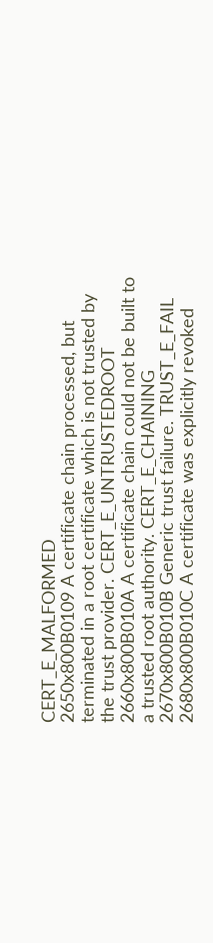CERT_E_MALFORMED
2650x800B0109 A certificate chain processed, but terminated in a root certificate which is not trusted by the trust provider. CERT_E_UNTRUSTEDROOT
2660x800B010A A certificate chain could not be built to a trusted root authority. CERT_E_CHAINING
2670x800B010B Generic trust failure. TRUST_E_FAIL
2680x800B010C A certificate was explicitly revoked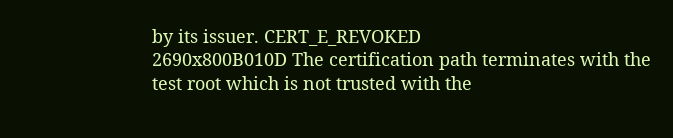by its issuer. CERT_E_REVOKED
2690x800B010D The certification path terminates with the test root which is not trusted with the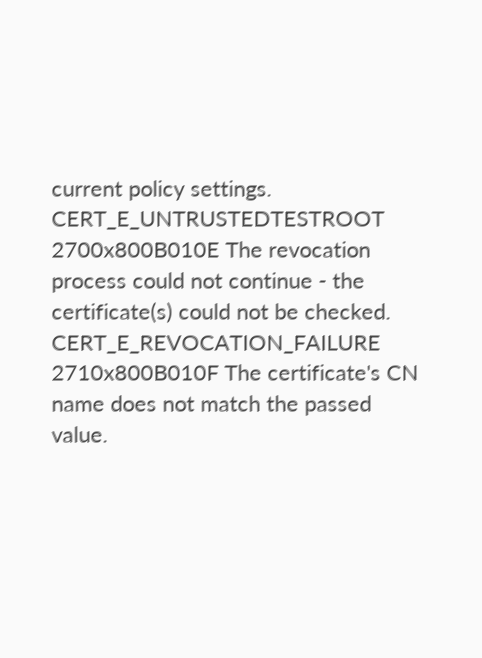current policy settings. CERT_E_UNTRUSTEDTESTROOT
2700x800B010E The revocation process could not continue - the certificate(s) could not be checked. CERT_E_REVOCATION_FAILURE
2710x800B010F The certificate's CN name does not match the passed value.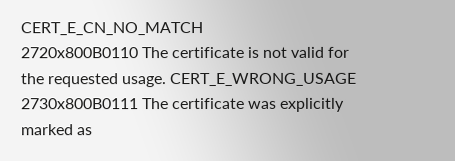CERT_E_CN_NO_MATCH
2720x800B0110 The certificate is not valid for the requested usage. CERT_E_WRONG_USAGE
2730x800B0111 The certificate was explicitly marked as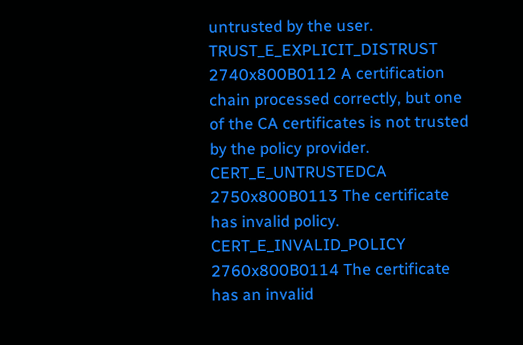untrusted by the user. TRUST_E_EXPLICIT_DISTRUST
2740x800B0112 A certification chain processed correctly, but one of the CA certificates is not trusted by the policy provider. CERT_E_UNTRUSTEDCA
2750x800B0113 The certificate has invalid policy. CERT_E_INVALID_POLICY
2760x800B0114 The certificate has an invalid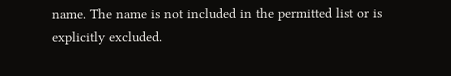name. The name is not included in the permitted list or is explicitly excluded.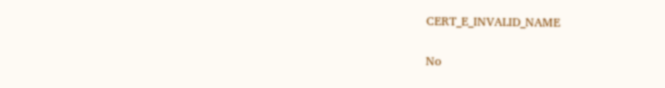CERT_E_INVALID_NAME

No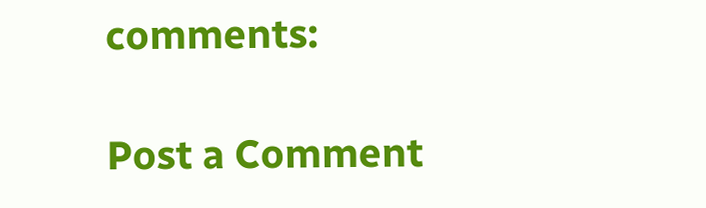comments:

Post a Comment